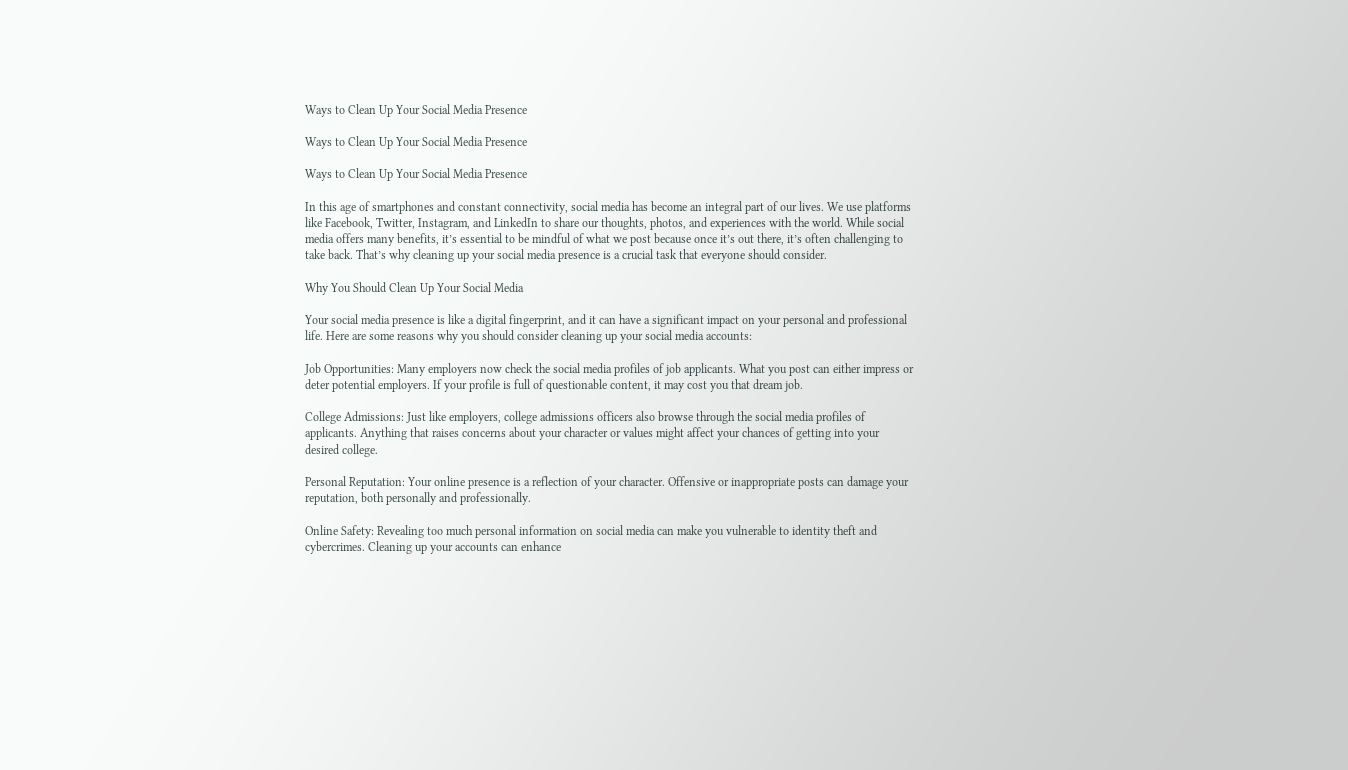Ways to Clean Up Your Social Media Presence

Ways to Clean Up Your Social Media Presence

Ways to Clean Up Your Social Media Presence

In this age of smartphones and constant connectivity, social media has become an integral part of our lives. We use platforms like Facebook, Twitter, Instagram, and LinkedIn to share our thoughts, photos, and experiences with the world. While social media offers many benefits, it’s essential to be mindful of what we post because once it’s out there, it’s often challenging to take back. That’s why cleaning up your social media presence is a crucial task that everyone should consider.

Why You Should Clean Up Your Social Media

Your social media presence is like a digital fingerprint, and it can have a significant impact on your personal and professional life. Here are some reasons why you should consider cleaning up your social media accounts:

Job Opportunities: Many employers now check the social media profiles of job applicants. What you post can either impress or deter potential employers. If your profile is full of questionable content, it may cost you that dream job.

College Admissions: Just like employers, college admissions officers also browse through the social media profiles of applicants. Anything that raises concerns about your character or values might affect your chances of getting into your desired college.

Personal Reputation: Your online presence is a reflection of your character. Offensive or inappropriate posts can damage your reputation, both personally and professionally.

Online Safety: Revealing too much personal information on social media can make you vulnerable to identity theft and cybercrimes. Cleaning up your accounts can enhance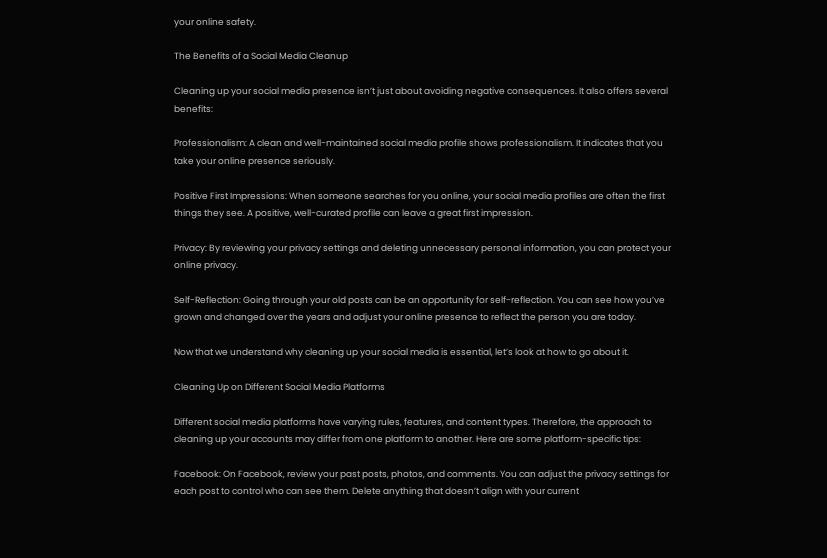your online safety.

The Benefits of a Social Media Cleanup

Cleaning up your social media presence isn’t just about avoiding negative consequences. It also offers several benefits:

Professionalism: A clean and well-maintained social media profile shows professionalism. It indicates that you take your online presence seriously.

Positive First Impressions: When someone searches for you online, your social media profiles are often the first things they see. A positive, well-curated profile can leave a great first impression.

Privacy: By reviewing your privacy settings and deleting unnecessary personal information, you can protect your online privacy.

Self-Reflection: Going through your old posts can be an opportunity for self-reflection. You can see how you’ve grown and changed over the years and adjust your online presence to reflect the person you are today.

Now that we understand why cleaning up your social media is essential, let’s look at how to go about it.

Cleaning Up on Different Social Media Platforms

Different social media platforms have varying rules, features, and content types. Therefore, the approach to cleaning up your accounts may differ from one platform to another. Here are some platform-specific tips:

Facebook: On Facebook, review your past posts, photos, and comments. You can adjust the privacy settings for each post to control who can see them. Delete anything that doesn’t align with your current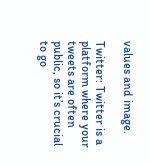values and image.

Twitter: Twitter is a platform where your tweets are often public, so it’s crucial to go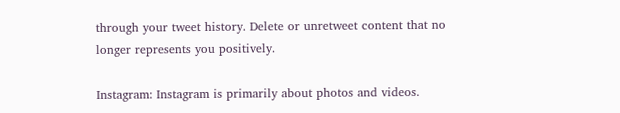through your tweet history. Delete or unretweet content that no longer represents you positively.

Instagram: Instagram is primarily about photos and videos.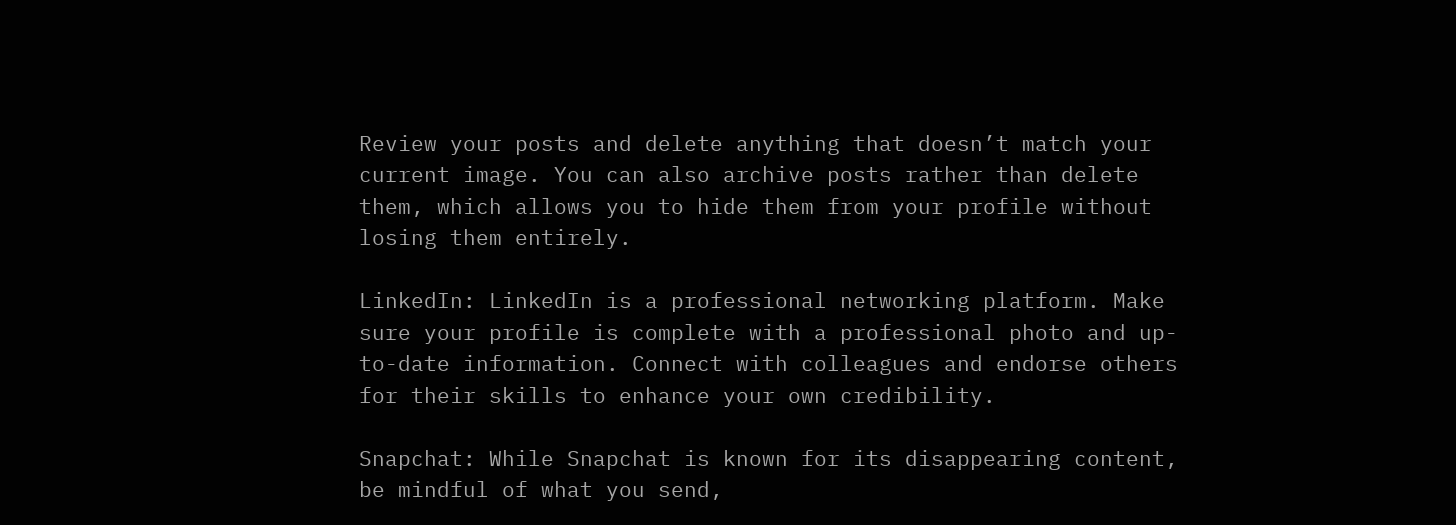Review your posts and delete anything that doesn’t match your current image. You can also archive posts rather than delete them, which allows you to hide them from your profile without losing them entirely.

LinkedIn: LinkedIn is a professional networking platform. Make sure your profile is complete with a professional photo and up-to-date information. Connect with colleagues and endorse others for their skills to enhance your own credibility.

Snapchat: While Snapchat is known for its disappearing content, be mindful of what you send,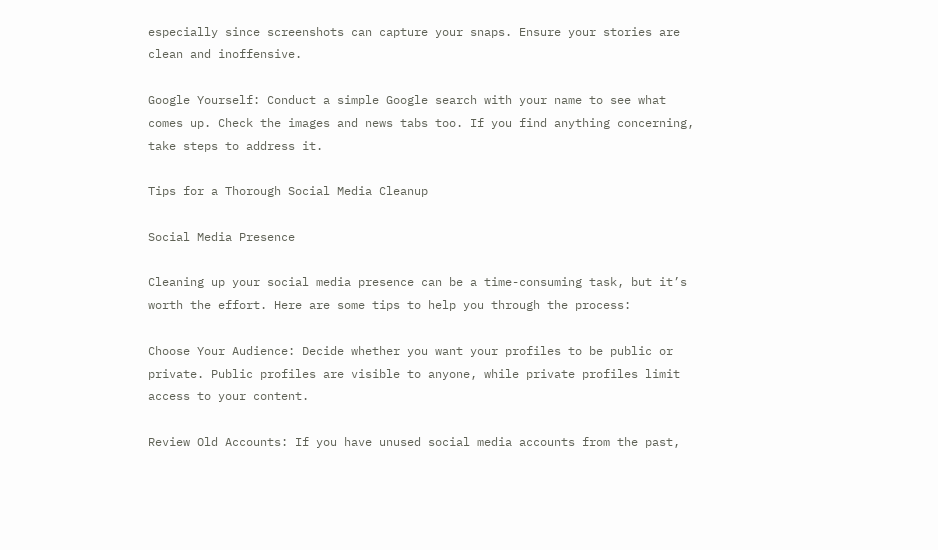especially since screenshots can capture your snaps. Ensure your stories are clean and inoffensive.

Google Yourself: Conduct a simple Google search with your name to see what comes up. Check the images and news tabs too. If you find anything concerning, take steps to address it.

Tips for a Thorough Social Media Cleanup

Social Media Presence

Cleaning up your social media presence can be a time-consuming task, but it’s worth the effort. Here are some tips to help you through the process:

Choose Your Audience: Decide whether you want your profiles to be public or private. Public profiles are visible to anyone, while private profiles limit access to your content.

Review Old Accounts: If you have unused social media accounts from the past,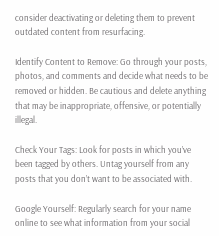consider deactivating or deleting them to prevent outdated content from resurfacing.

Identify Content to Remove: Go through your posts, photos, and comments and decide what needs to be removed or hidden. Be cautious and delete anything that may be inappropriate, offensive, or potentially illegal.

Check Your Tags: Look for posts in which you’ve been tagged by others. Untag yourself from any posts that you don’t want to be associated with.

Google Yourself: Regularly search for your name online to see what information from your social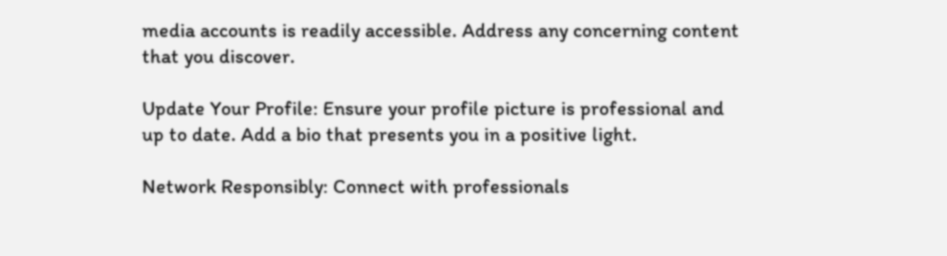media accounts is readily accessible. Address any concerning content that you discover.

Update Your Profile: Ensure your profile picture is professional and up to date. Add a bio that presents you in a positive light.

Network Responsibly: Connect with professionals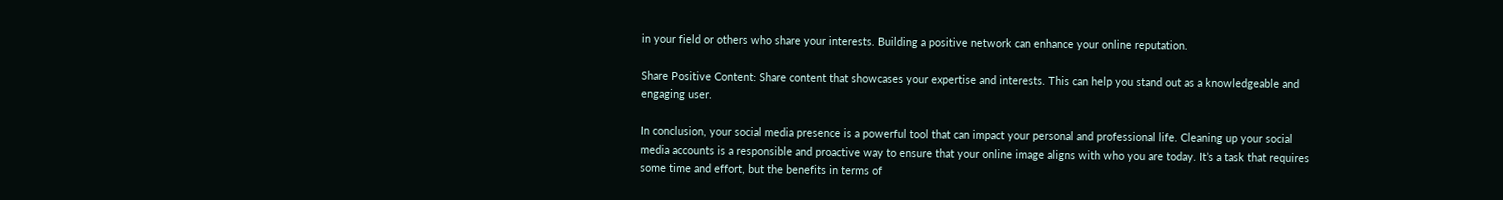in your field or others who share your interests. Building a positive network can enhance your online reputation.

Share Positive Content: Share content that showcases your expertise and interests. This can help you stand out as a knowledgeable and engaging user.

In conclusion, your social media presence is a powerful tool that can impact your personal and professional life. Cleaning up your social media accounts is a responsible and proactive way to ensure that your online image aligns with who you are today. It’s a task that requires some time and effort, but the benefits in terms of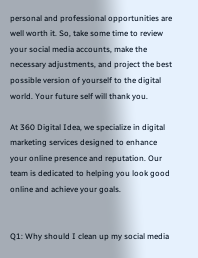personal and professional opportunities are well worth it. So, take some time to review your social media accounts, make the necessary adjustments, and project the best possible version of yourself to the digital world. Your future self will thank you.

At 360 Digital Idea, we specialize in digital marketing services designed to enhance your online presence and reputation. Our team is dedicated to helping you look good online and achieve your goals.


Q1: Why should I clean up my social media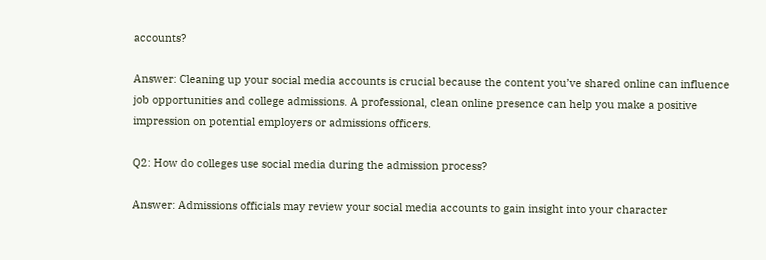accounts?

Answer: Cleaning up your social media accounts is crucial because the content you’ve shared online can influence job opportunities and college admissions. A professional, clean online presence can help you make a positive impression on potential employers or admissions officers.

Q2: How do colleges use social media during the admission process?

Answer: Admissions officials may review your social media accounts to gain insight into your character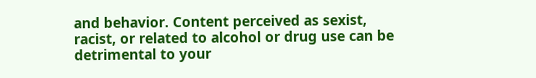and behavior. Content perceived as sexist, racist, or related to alcohol or drug use can be detrimental to your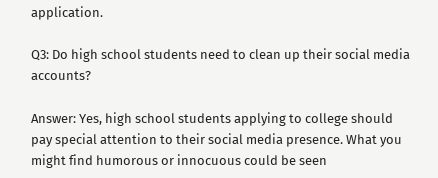application.

Q3: Do high school students need to clean up their social media accounts?

Answer: Yes, high school students applying to college should pay special attention to their social media presence. What you might find humorous or innocuous could be seen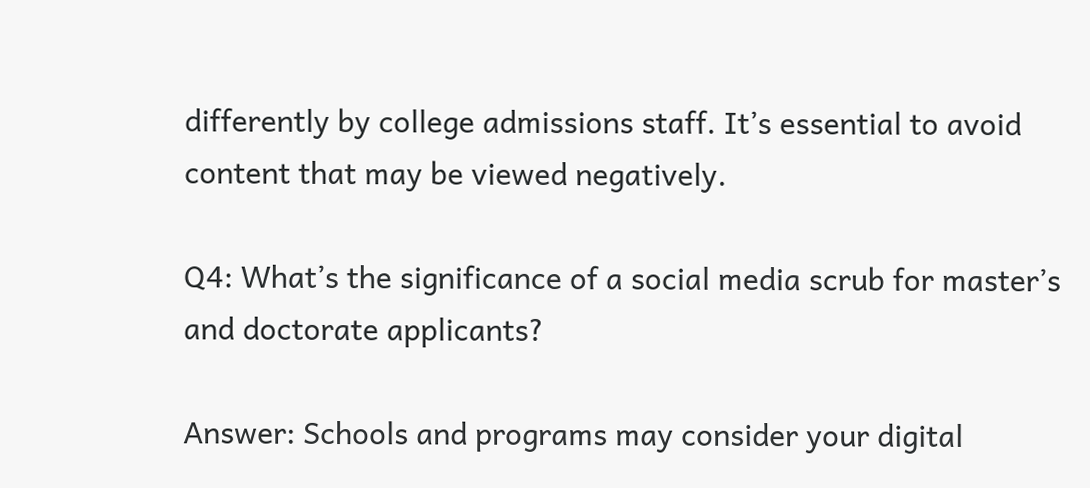differently by college admissions staff. It’s essential to avoid content that may be viewed negatively.

Q4: What’s the significance of a social media scrub for master’s and doctorate applicants?

Answer: Schools and programs may consider your digital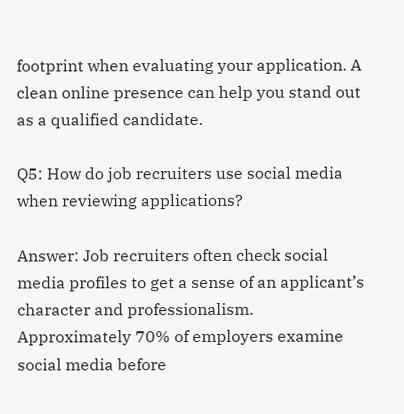footprint when evaluating your application. A clean online presence can help you stand out as a qualified candidate.

Q5: How do job recruiters use social media when reviewing applications?

Answer: Job recruiters often check social media profiles to get a sense of an applicant’s character and professionalism. Approximately 70% of employers examine social media before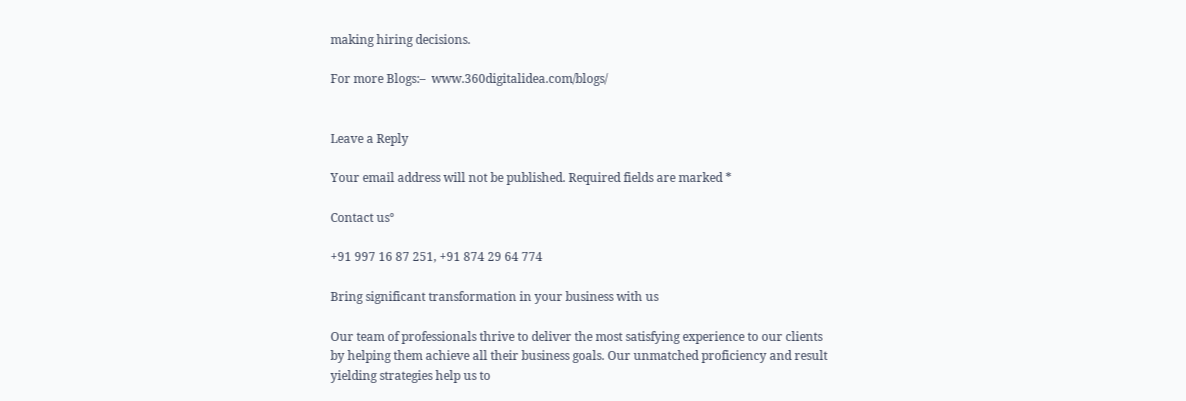making hiring decisions.

For more Blogs:–  www.360digitalidea.com/blogs/


Leave a Reply

Your email address will not be published. Required fields are marked *

Contact us°

+91 997 16 87 251, +91 874 29 64 774

Bring significant transformation in your business with us

Our team of professionals thrive to deliver the most satisfying experience to our clients by helping them achieve all their business goals. Our unmatched proficiency and result yielding strategies help us to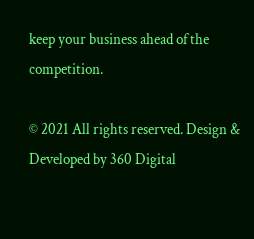keep your business ahead of the competition.

© 2021 All rights reserved. Design & Developed by 360 Digital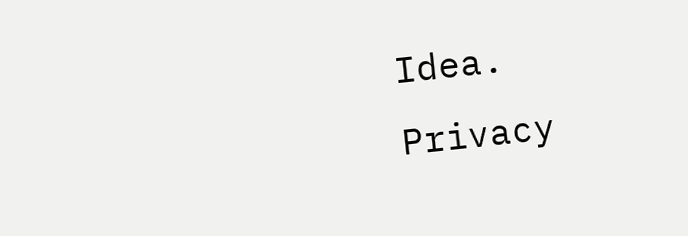Idea.              Privacy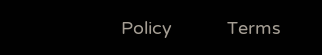Policy           Terms